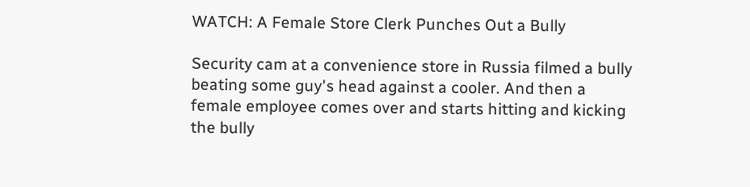WATCH: A Female Store Clerk Punches Out a Bully

Security cam at a convenience store in Russia filmed a bully beating some guy's head against a cooler. And then a female employee comes over and starts hitting and kicking the bully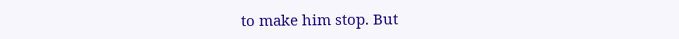to make him stop. But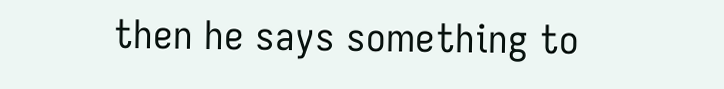then he says something to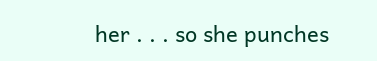her . . . so she punches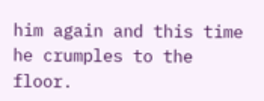him again and this time he crumples to the floor.